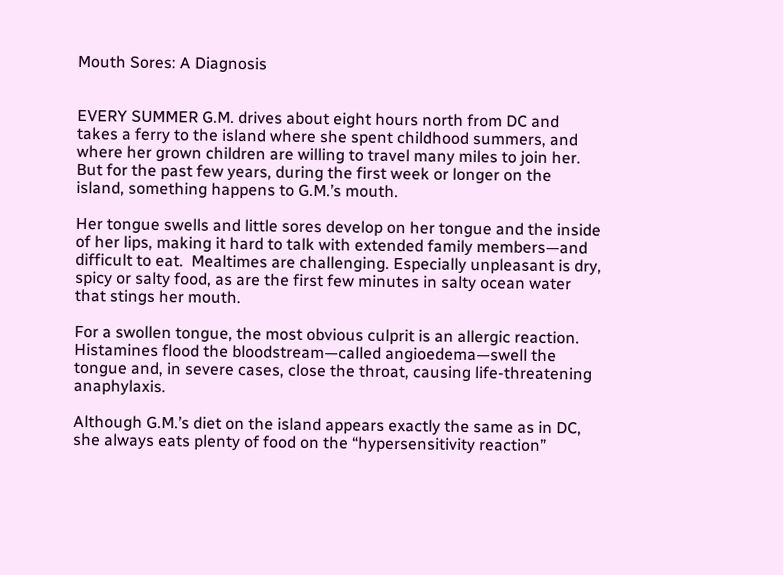Mouth Sores: A Diagnosis


EVERY SUMMER G.M. drives about eight hours north from DC and takes a ferry to the island where she spent childhood summers, and where her grown children are willing to travel many miles to join her.  But for the past few years, during the first week or longer on the island, something happens to G.M.’s mouth.

Her tongue swells and little sores develop on her tongue and the inside of her lips, making it hard to talk with extended family members—and difficult to eat.  Mealtimes are challenging. Especially unpleasant is dry, spicy or salty food, as are the first few minutes in salty ocean water that stings her mouth.

For a swollen tongue, the most obvious culprit is an allergic reaction.  Histamines flood the bloodstream—called angioedema—swell the tongue and, in severe cases, close the throat, causing life-threatening anaphylaxis.

Although G.M.’s diet on the island appears exactly the same as in DC, she always eats plenty of food on the “hypersensitivity reaction”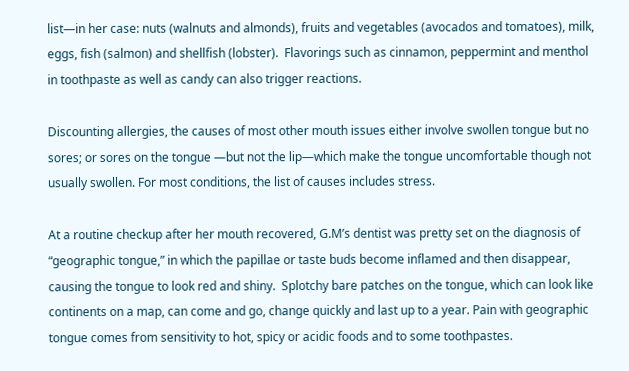list—in her case: nuts (walnuts and almonds), fruits and vegetables (avocados and tomatoes), milk, eggs, fish (salmon) and shellfish (lobster).  Flavorings such as cinnamon, peppermint and menthol in toothpaste as well as candy can also trigger reactions.

Discounting allergies, the causes of most other mouth issues either involve swollen tongue but no sores; or sores on the tongue —but not the lip—which make the tongue uncomfortable though not usually swollen. For most conditions, the list of causes includes stress.

At a routine checkup after her mouth recovered, G.M’s dentist was pretty set on the diagnosis of “geographic tongue,” in which the papillae or taste buds become inflamed and then disappear, causing the tongue to look red and shiny.  Splotchy bare patches on the tongue, which can look like continents on a map, can come and go, change quickly and last up to a year. Pain with geographic tongue comes from sensitivity to hot, spicy or acidic foods and to some toothpastes.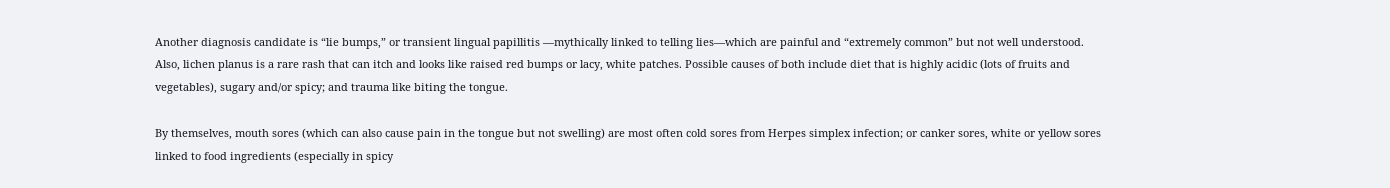Another diagnosis candidate is “lie bumps,” or transient lingual papillitis —mythically linked to telling lies—which are painful and “extremely common” but not well understood.  Also, lichen planus is a rare rash that can itch and looks like raised red bumps or lacy, white patches. Possible causes of both include diet that is highly acidic (lots of fruits and vegetables), sugary and/or spicy; and trauma like biting the tongue.

By themselves, mouth sores (which can also cause pain in the tongue but not swelling) are most often cold sores from Herpes simplex infection; or canker sores, white or yellow sores linked to food ingredients (especially in spicy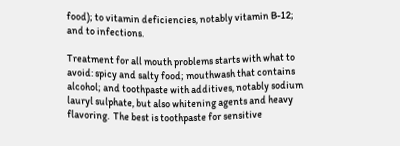food); to vitamin deficiencies, notably vitamin B-12; and to infections.

Treatment for all mouth problems starts with what to avoid: spicy and salty food; mouthwash that contains alcohol; and toothpaste with additives, notably sodium lauryl sulphate, but also whitening agents and heavy flavoring.  The best is toothpaste for sensitive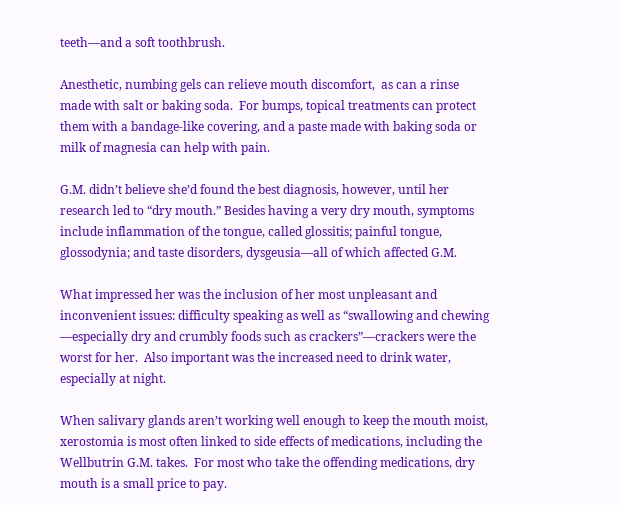teeth—and a soft toothbrush.

Anesthetic, numbing gels can relieve mouth discomfort,  as can a rinse made with salt or baking soda.  For bumps, topical treatments can protect them with a bandage-like covering, and a paste made with baking soda or milk of magnesia can help with pain.

G.M. didn’t believe she’d found the best diagnosis, however, until her research led to “dry mouth.” Besides having a very dry mouth, symptoms include inflammation of the tongue, called glossitis; painful tongue, glossodynia; and taste disorders, dysgeusia—all of which affected G.M.

What impressed her was the inclusion of her most unpleasant and inconvenient issues: difficulty speaking as well as “swallowing and chewing —especially dry and crumbly foods such as crackers”—crackers were the worst for her.  Also important was the increased need to drink water, especially at night.

When salivary glands aren’t working well enough to keep the mouth moist, xerostomia is most often linked to side effects of medications, including the Wellbutrin G.M. takes.  For most who take the offending medications, dry mouth is a small price to pay.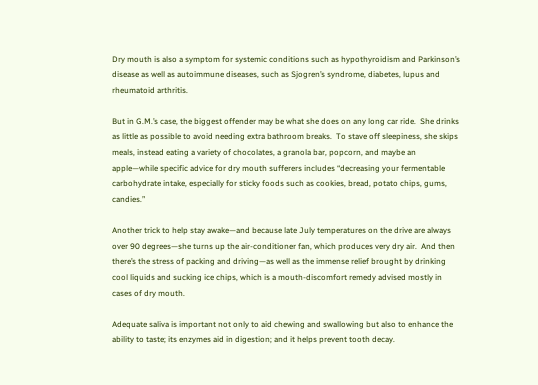Dry mouth is also a symptom for systemic conditions such as hypothyroidism and Parkinson’s disease as well as autoimmune diseases, such as Sjogren’s syndrome, diabetes, lupus and rheumatoid arthritis.

But in G.M.’s case, the biggest offender may be what she does on any long car ride.  She drinks as little as possible to avoid needing extra bathroom breaks.  To stave off sleepiness, she skips meals, instead eating a variety of chocolates, a granola bar, popcorn, and maybe an apple—while specific advice for dry mouth sufferers includes “decreasing your fermentable carbohydrate intake, especially for sticky foods such as cookies, bread, potato chips, gums, candies.”

Another trick to help stay awake—and because late July temperatures on the drive are always over 90 degrees—she turns up the air-conditioner fan, which produces very dry air.  And then there’s the stress of packing and driving—as well as the immense relief brought by drinking cool liquids and sucking ice chips, which is a mouth-discomfort remedy advised mostly in cases of dry mouth.

Adequate saliva is important not only to aid chewing and swallowing but also to enhance the ability to taste; its enzymes aid in digestion; and it helps prevent tooth decay.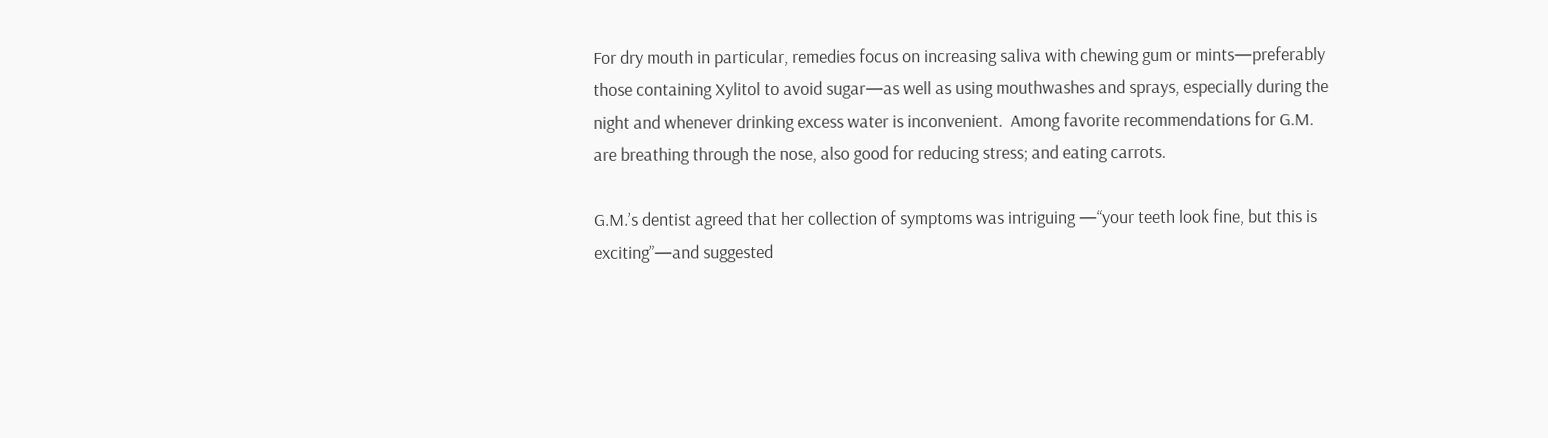For dry mouth in particular, remedies focus on increasing saliva with chewing gum or mints—preferably those containing Xylitol to avoid sugar—as well as using mouthwashes and sprays, especially during the night and whenever drinking excess water is inconvenient.  Among favorite recommendations for G.M. are breathing through the nose, also good for reducing stress; and eating carrots.

G.M.’s dentist agreed that her collection of symptoms was intriguing —“your teeth look fine, but this is exciting”—and suggested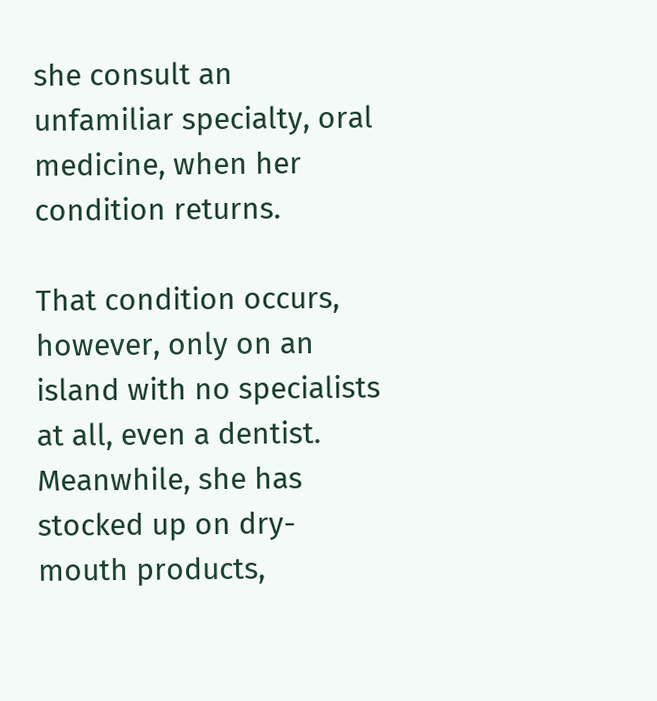she consult an unfamiliar specialty, oral medicine, when her condition returns.

That condition occurs, however, only on an island with no specialists at all, even a dentist.  Meanwhile, she has stocked up on dry-mouth products,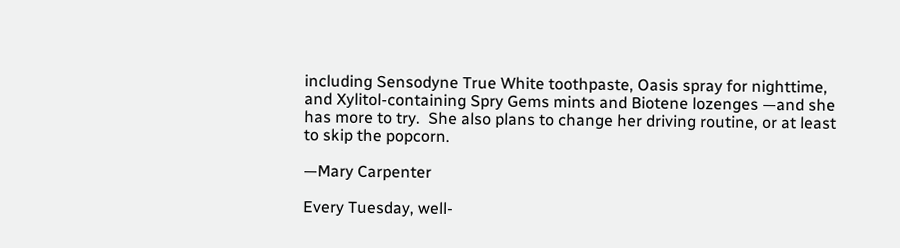including Sensodyne True White toothpaste, Oasis spray for nighttime, and Xylitol-containing Spry Gems mints and Biotene lozenges —and she has more to try.  She also plans to change her driving routine, or at least to skip the popcorn.

—Mary Carpenter

Every Tuesday, well-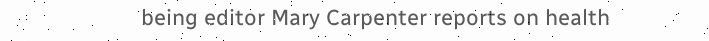being editor Mary Carpenter reports on health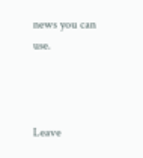news you can use.



Leave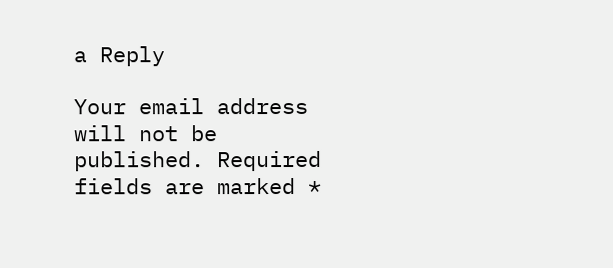a Reply

Your email address will not be published. Required fields are marked *